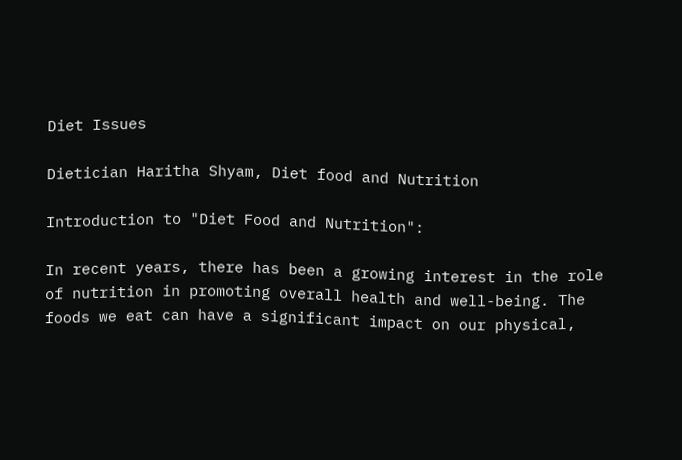Diet Issues

Dietician Haritha Shyam, Diet food and Nutrition

Introduction to "Diet Food and Nutrition":

In recent years, there has been a growing interest in the role of nutrition in promoting overall health and well-being. The foods we eat can have a significant impact on our physical,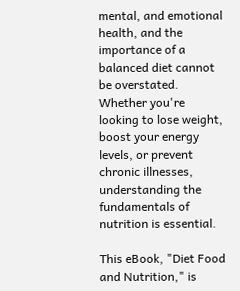mental, and emotional health, and the importance of a balanced diet cannot be overstated. Whether you're looking to lose weight, boost your energy levels, or prevent chronic illnesses, understanding the fundamentals of nutrition is essential.

This eBook, "Diet Food and Nutrition," is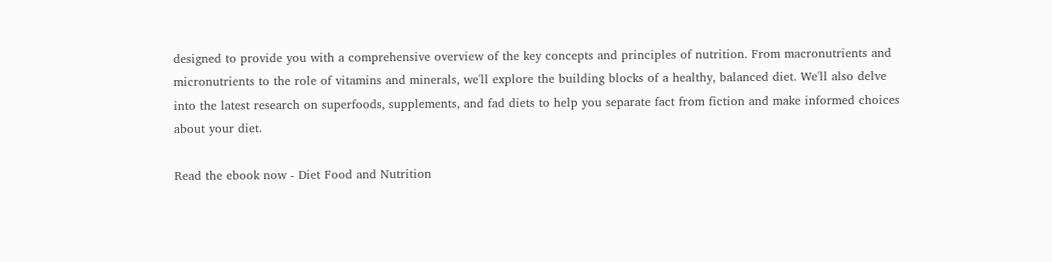designed to provide you with a comprehensive overview of the key concepts and principles of nutrition. From macronutrients and micronutrients to the role of vitamins and minerals, we'll explore the building blocks of a healthy, balanced diet. We'll also delve into the latest research on superfoods, supplements, and fad diets to help you separate fact from fiction and make informed choices about your diet.

Read the ebook now - Diet Food and Nutrition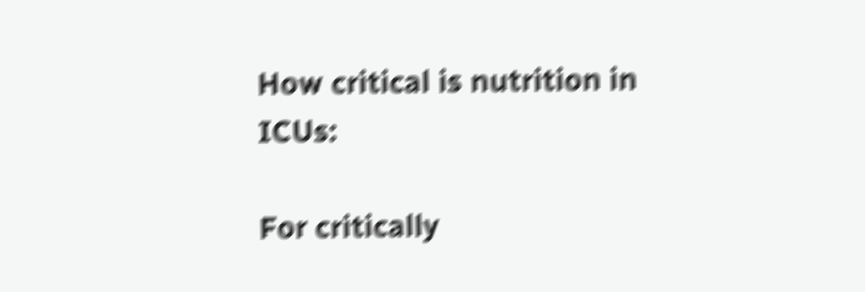How critical is nutrition in ICUs:

For critically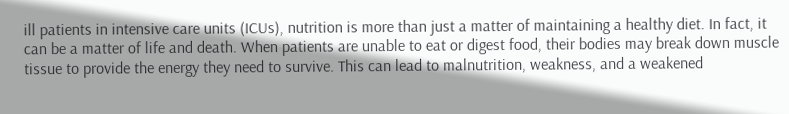ill patients in intensive care units (ICUs), nutrition is more than just a matter of maintaining a healthy diet. In fact, it can be a matter of life and death. When patients are unable to eat or digest food, their bodies may break down muscle tissue to provide the energy they need to survive. This can lead to malnutrition, weakness, and a weakened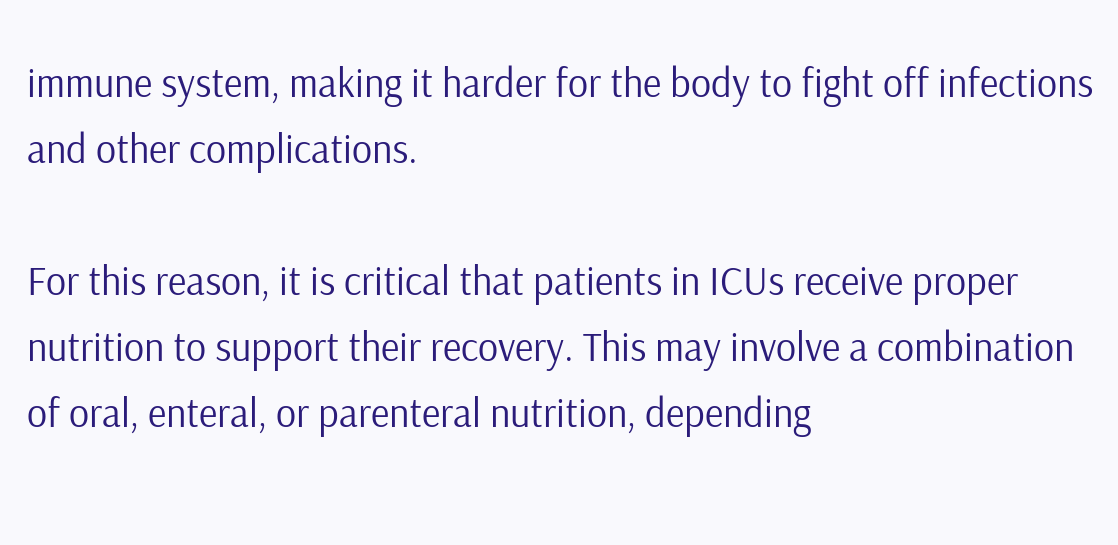immune system, making it harder for the body to fight off infections and other complications.

For this reason, it is critical that patients in ICUs receive proper nutrition to support their recovery. This may involve a combination of oral, enteral, or parenteral nutrition, depending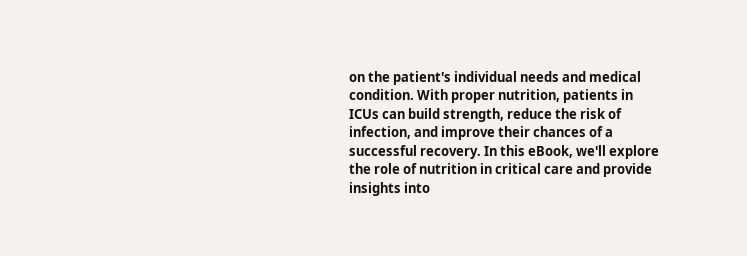on the patient's individual needs and medical condition. With proper nutrition, patients in ICUs can build strength, reduce the risk of infection, and improve their chances of a successful recovery. In this eBook, we'll explore the role of nutrition in critical care and provide insights into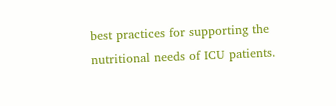best practices for supporting the nutritional needs of ICU patients.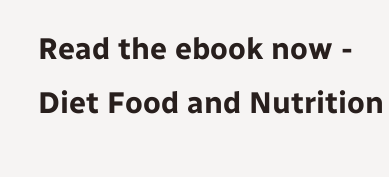Read the ebook now - Diet Food and Nutrition